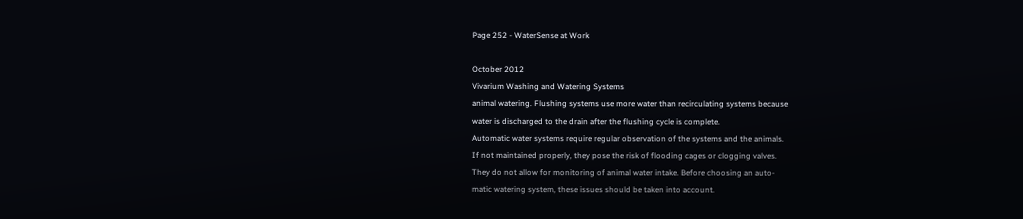Page 252 - WaterSense at Work

October 2012
Vivarium Washing and Watering Systems
animal watering. Flushing systems use more water than recirculating systems because
water is discharged to the drain after the flushing cycle is complete.
Automatic water systems require regular observation of the systems and the animals.
If not maintained properly, they pose the risk of flooding cages or clogging valves.
They do not allow for monitoring of animal water intake. Before choosing an auto-
matic watering system, these issues should be taken into account.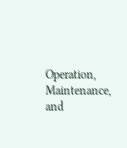Operation, Maintenance, and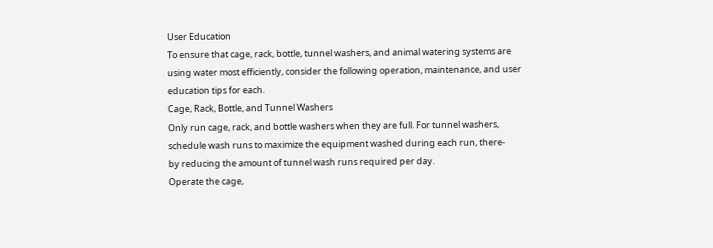User Education
To ensure that cage, rack, bottle, tunnel washers, and animal watering systems are
using water most efficiently, consider the following operation, maintenance, and user
education tips for each.
Cage, Rack, Bottle, and Tunnel Washers
Only run cage, rack, and bottle washers when they are full. For tunnel washers,
schedule wash runs to maximize the equipment washed during each run, there-
by reducing the amount of tunnel wash runs required per day.
Operate the cage,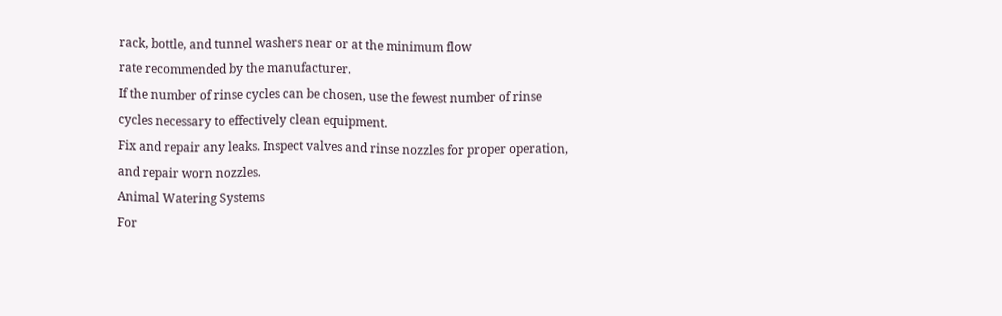rack, bottle, and tunnel washers near or at the minimum flow
rate recommended by the manufacturer.
If the number of rinse cycles can be chosen, use the fewest number of rinse
cycles necessary to effectively clean equipment.
Fix and repair any leaks. Inspect valves and rinse nozzles for proper operation,
and repair worn nozzles.
Animal Watering Systems
For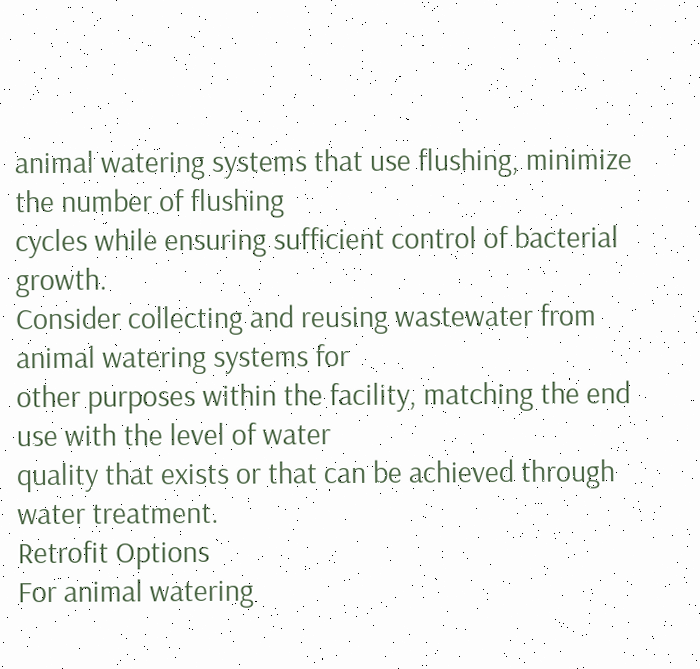animal watering systems that use flushing, minimize the number of flushing
cycles while ensuring sufficient control of bacterial growth.
Consider collecting and reusing wastewater from animal watering systems for
other purposes within the facility, matching the end use with the level of water
quality that exists or that can be achieved through water treatment.
Retrofit Options
For animal watering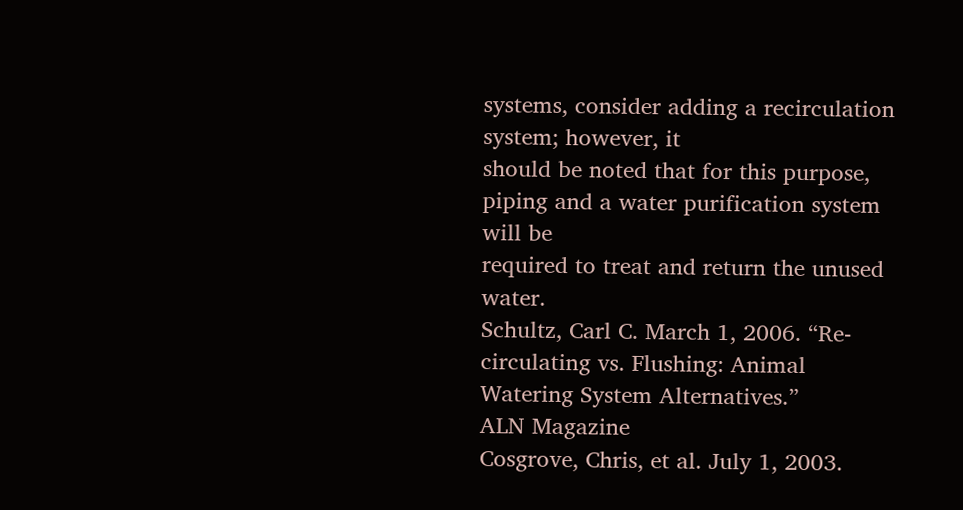systems, consider adding a recirculation system; however, it
should be noted that for this purpose, piping and a water purification system will be
required to treat and return the unused water.
Schultz, Carl C. March 1, 2006. “Re-circulating vs. Flushing: Animal Watering System Alternatives.”
ALN Magazine
Cosgrove, Chris, et al. July 1, 2003.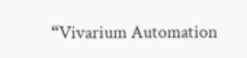“Vivarium Automation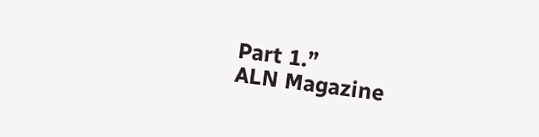Part 1.”
ALN Magazine